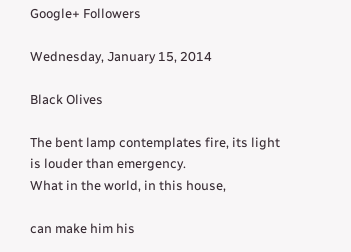Google+ Followers

Wednesday, January 15, 2014

Black Olives

The bent lamp contemplates fire, its light
is louder than emergency.
What in the world, in this house,

can make him his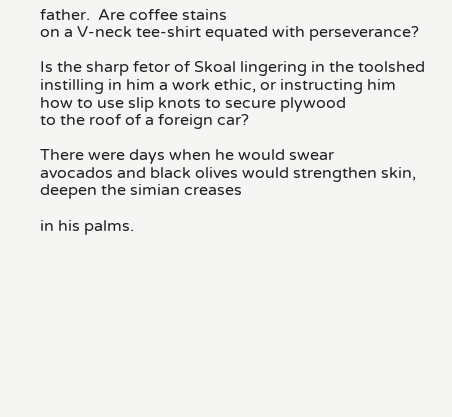father.  Are coffee stains
on a V-neck tee-shirt equated with perseverance?

Is the sharp fetor of Skoal lingering in the toolshed
instilling in him a work ethic, or instructing him
how to use slip knots to secure plywood
to the roof of a foreign car?

There were days when he would swear
avocados and black olives would strengthen skin,
deepen the simian creases

in his palms.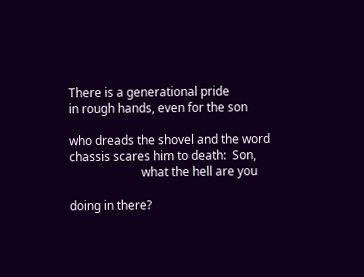There is a generational pride
in rough hands, even for the son

who dreads the shovel and the word
chassis scares him to death:  Son,
                        what the hell are you

doing in there?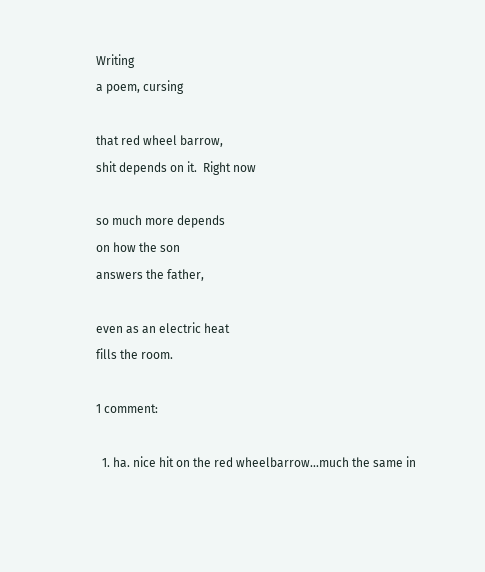Writing
a poem, cursing

that red wheel barrow,
shit depends on it.  Right now

so much more depends
on how the son
answers the father,

even as an electric heat
fills the room.

1 comment:

  1. ha. nice hit on the red wheelbarrow...much the same in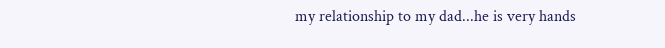my relationship to my dad...he is very hands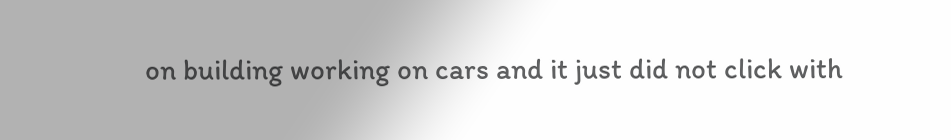on building working on cars and it just did not click with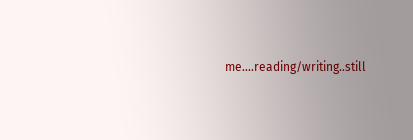me....reading/writing..still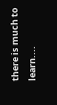there is much to learn....